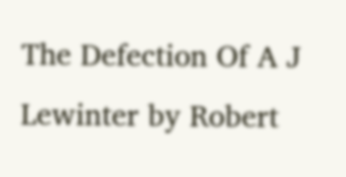The Defection Of A J Lewinter by Robert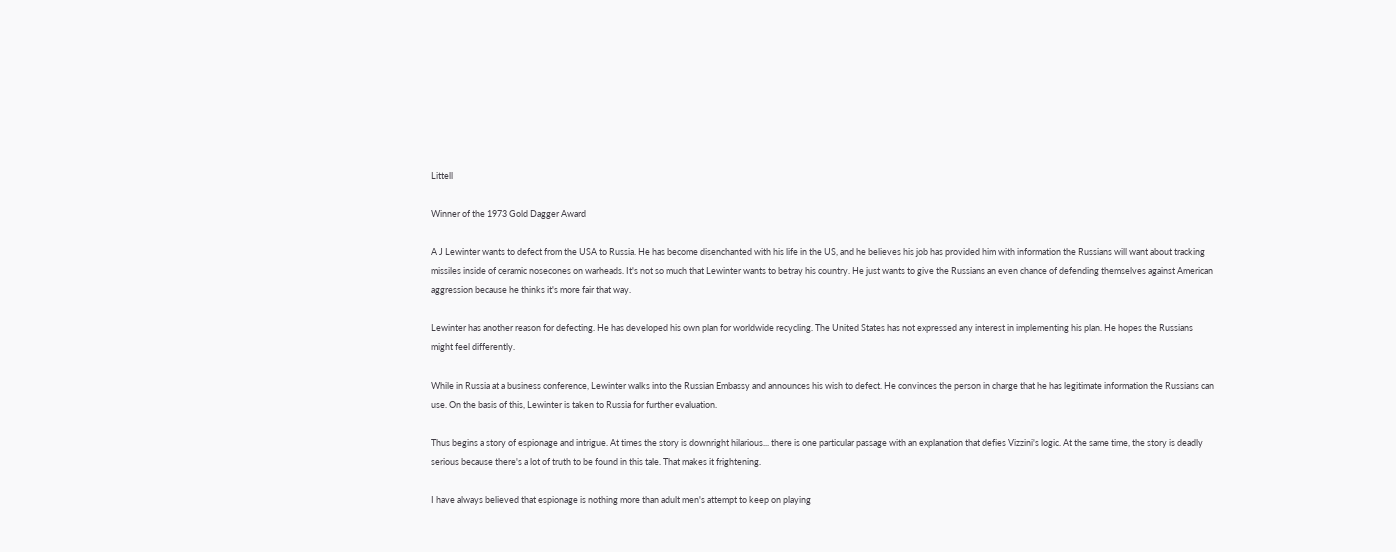Littell

Winner of the 1973 Gold Dagger Award

A J Lewinter wants to defect from the USA to Russia. He has become disenchanted with his life in the US, and he believes his job has provided him with information the Russians will want about tracking missiles inside of ceramic nosecones on warheads. It's not so much that Lewinter wants to betray his country. He just wants to give the Russians an even chance of defending themselves against American aggression because he thinks it's more fair that way.

Lewinter has another reason for defecting. He has developed his own plan for worldwide recycling. The United States has not expressed any interest in implementing his plan. He hopes the Russians might feel differently.

While in Russia at a business conference, Lewinter walks into the Russian Embassy and announces his wish to defect. He convinces the person in charge that he has legitimate information the Russians can use. On the basis of this, Lewinter is taken to Russia for further evaluation.

Thus begins a story of espionage and intrigue. At times the story is downright hilarious... there is one particular passage with an explanation that defies Vizzini's logic. At the same time, the story is deadly serious because there's a lot of truth to be found in this tale. That makes it frightening.

I have always believed that espionage is nothing more than adult men's attempt to keep on playing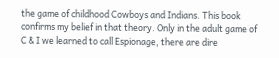the game of childhood Cowboys and Indians. This book confirms my belief in that theory. Only in the adult game of C & I we learned to call Espionage, there are dire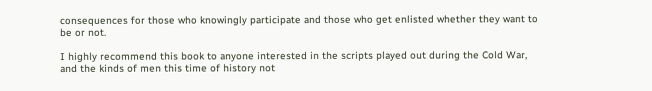consequences for those who knowingly participate and those who get enlisted whether they want to be or not.

I highly recommend this book to anyone interested in the scripts played out during the Cold War, and the kinds of men this time of history not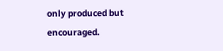only produced but encouraged.